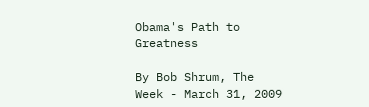Obama's Path to Greatness

By Bob Shrum, The Week - March 31, 2009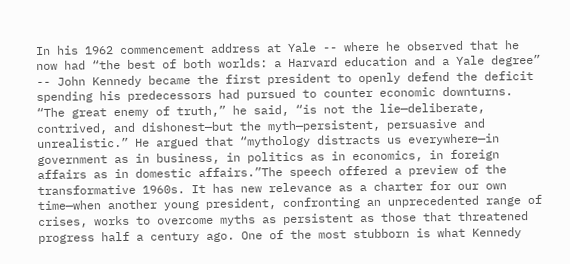In his 1962 commencement address at Yale -- where he observed that he now had “the best of both worlds: a Harvard education and a Yale degree” -- John Kennedy became the first president to openly defend the deficit spending his predecessors had pursued to counter economic downturns. “The great enemy of truth,” he said, “is not the lie—deliberate, contrived, and dishonest—but the myth—persistent, persuasive and unrealistic.” He argued that “mythology distracts us everywhere—in government as in business, in politics as in economics, in foreign affairs as in domestic affairs.”The speech offered a preview of the transformative 1960s. It has new relevance as a charter for our own time—when another young president, confronting an unprecedented range of crises, works to overcome myths as persistent as those that threatened progress half a century ago. One of the most stubborn is what Kennedy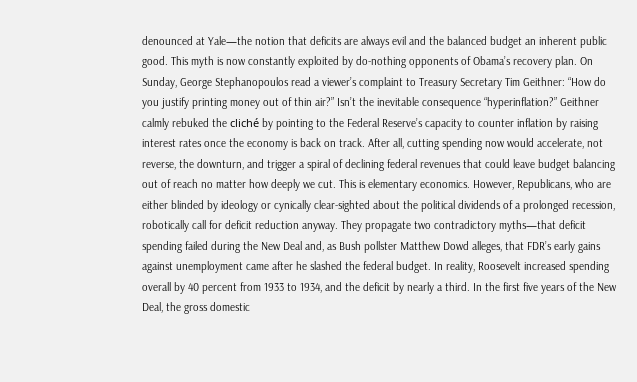denounced at Yale—the notion that deficits are always evil and the balanced budget an inherent public good. This myth is now constantly exploited by do-nothing opponents of Obama’s recovery plan. On Sunday, George Stephanopoulos read a viewer’s complaint to Treasury Secretary Tim Geithner: “How do you justify printing money out of thin air?” Isn’t the inevitable consequence “hyperinflation?” Geithner calmly rebuked the cliché by pointing to the Federal Reserve’s capacity to counter inflation by raising interest rates once the economy is back on track. After all, cutting spending now would accelerate, not reverse, the downturn, and trigger a spiral of declining federal revenues that could leave budget balancing out of reach no matter how deeply we cut. This is elementary economics. However, Republicans, who are either blinded by ideology or cynically clear-sighted about the political dividends of a prolonged recession, robotically call for deficit reduction anyway. They propagate two contradictory myths—that deficit spending failed during the New Deal and, as Bush pollster Matthew Dowd alleges, that FDR’s early gains against unemployment came after he slashed the federal budget. In reality, Roosevelt increased spending overall by 40 percent from 1933 to 1934, and the deficit by nearly a third. In the first five years of the New Deal, the gross domestic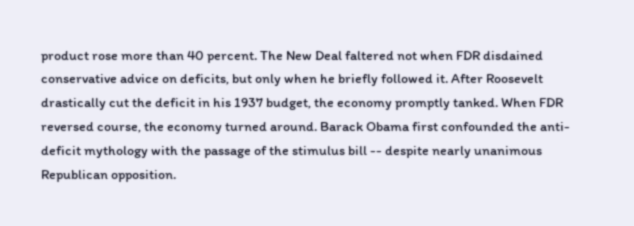product rose more than 40 percent. The New Deal faltered not when FDR disdained conservative advice on deficits, but only when he briefly followed it. After Roosevelt drastically cut the deficit in his 1937 budget, the economy promptly tanked. When FDR reversed course, the economy turned around. Barack Obama first confounded the anti-deficit mythology with the passage of the stimulus bill -- despite nearly unanimous Republican opposition.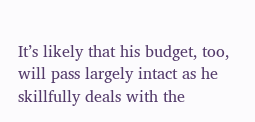It’s likely that his budget, too, will pass largely intact as he skillfully deals with the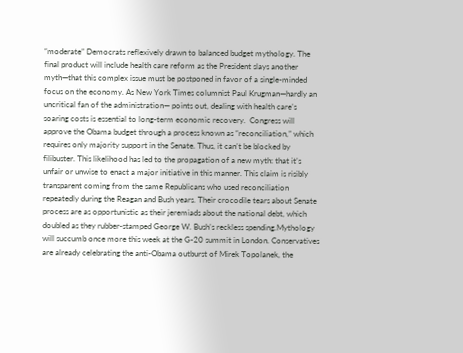“moderate” Democrats reflexively drawn to balanced budget mythology. The final product will include health care reform as the President slays another myth—that this complex issue must be postponed in favor of a single-minded focus on the economy. As New York Times columnist Paul Krugman—hardly an uncritical fan of the administration— points out, dealing with health care’s soaring costs is essential to long-term economic recovery.  Congress will approve the Obama budget through a process known as “reconciliation,” which requires only majority support in the Senate. Thus, it can’t be blocked by filibuster. This likelihood has led to the propagation of a new myth: that it’s unfair or unwise to enact a major initiative in this manner. This claim is risibly transparent coming from the same Republicans who used reconciliation repeatedly during the Reagan and Bush years. Their crocodile tears about Senate process are as opportunistic as their jeremiads about the national debt, which doubled as they rubber-stamped George W. Bush’s reckless spending.Mythology will succumb once more this week at the G-20 summit in London. Conservatives are already celebrating the anti-Obama outburst of Mirek Topolanek, the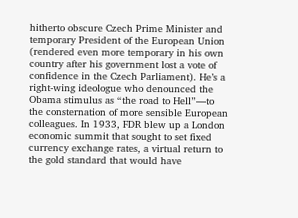hitherto obscure Czech Prime Minister and temporary President of the European Union (rendered even more temporary in his own country after his government lost a vote of confidence in the Czech Parliament). He’s a right-wing ideologue who denounced the Obama stimulus as “the road to Hell”—to the consternation of more sensible European colleagues. In 1933, FDR blew up a London economic summit that sought to set fixed currency exchange rates, a virtual return to the gold standard that would have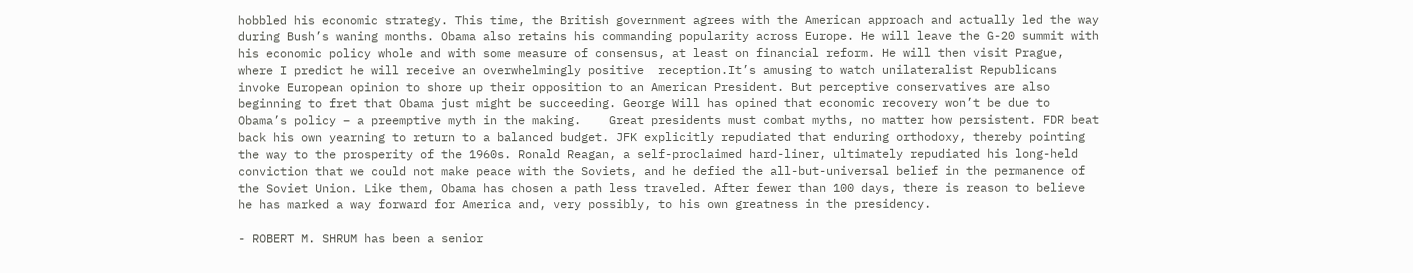hobbled his economic strategy. This time, the British government agrees with the American approach and actually led the way during Bush’s waning months. Obama also retains his commanding popularity across Europe. He will leave the G-20 summit with his economic policy whole and with some measure of consensus, at least on financial reform. He will then visit Prague, where I predict he will receive an overwhelmingly positive  reception.It’s amusing to watch unilateralist Republicans invoke European opinion to shore up their opposition to an American President. But perceptive conservatives are also beginning to fret that Obama just might be succeeding. George Will has opined that economic recovery won’t be due to Obama’s policy – a preemptive myth in the making.    Great presidents must combat myths, no matter how persistent. FDR beat back his own yearning to return to a balanced budget. JFK explicitly repudiated that enduring orthodoxy, thereby pointing the way to the prosperity of the 1960s. Ronald Reagan, a self-proclaimed hard-liner, ultimately repudiated his long-held conviction that we could not make peace with the Soviets, and he defied the all-but-universal belief in the permanence of the Soviet Union. Like them, Obama has chosen a path less traveled. After fewer than 100 days, there is reason to believe he has marked a way forward for America and, very possibly, to his own greatness in the presidency.

- ROBERT M. SHRUM has been a senior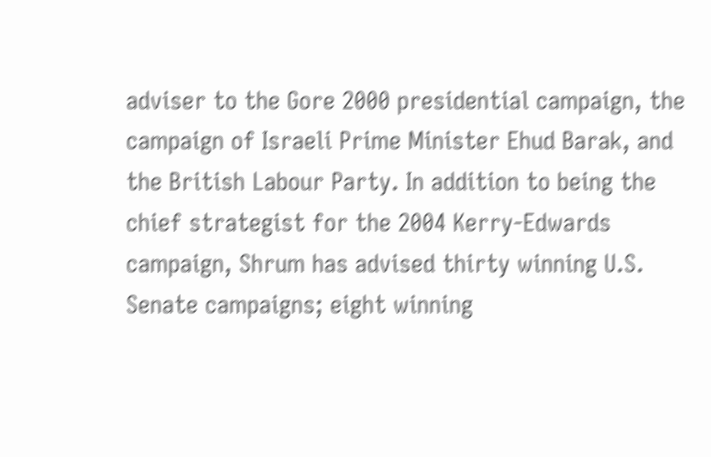adviser to the Gore 2000 presidential campaign, the campaign of Israeli Prime Minister Ehud Barak, and the British Labour Party. In addition to being the chief strategist for the 2004 Kerry-Edwards campaign, Shrum has advised thirty winning U.S. Senate campaigns; eight winning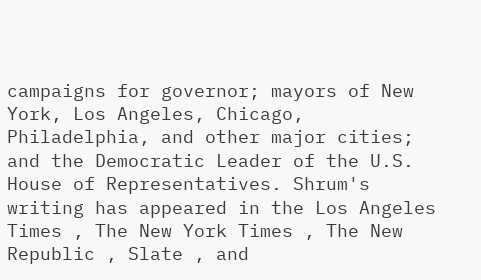campaigns for governor; mayors of New York, Los Angeles, Chicago, Philadelphia, and other major cities; and the Democratic Leader of the U.S. House of Representatives. Shrum's writing has appeared in the Los Angeles Times , The New York Times , The New Republic , Slate , and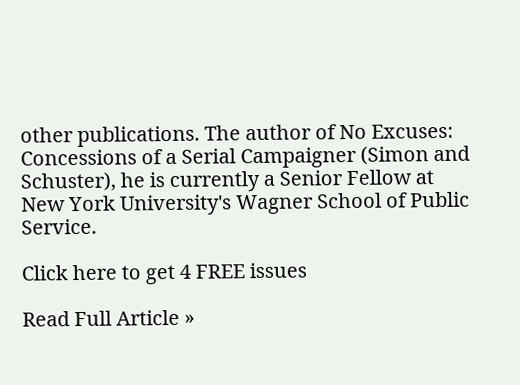other publications. The author of No Excuses: Concessions of a Serial Campaigner (Simon and Schuster), he is currently a Senior Fellow at New York University's Wagner School of Public Service.

Click here to get 4 FREE issues

Read Full Article »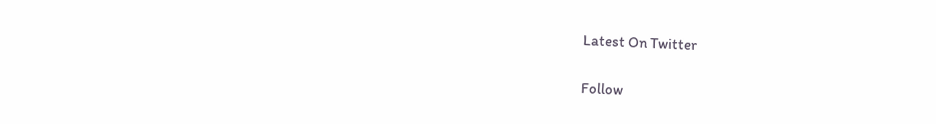Latest On Twitter

Follow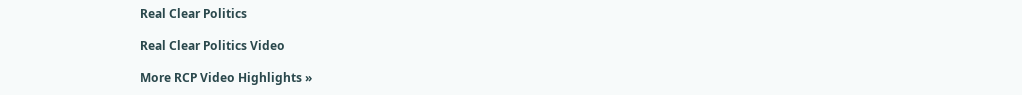Real Clear Politics

Real Clear Politics Video

More RCP Video Highlights »